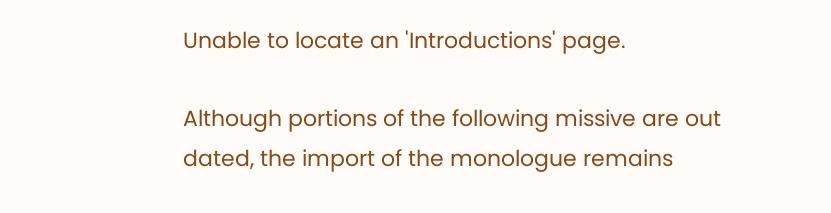Unable to locate an 'Introductions' page.

Although portions of the following missive are out dated, the import of the monologue remains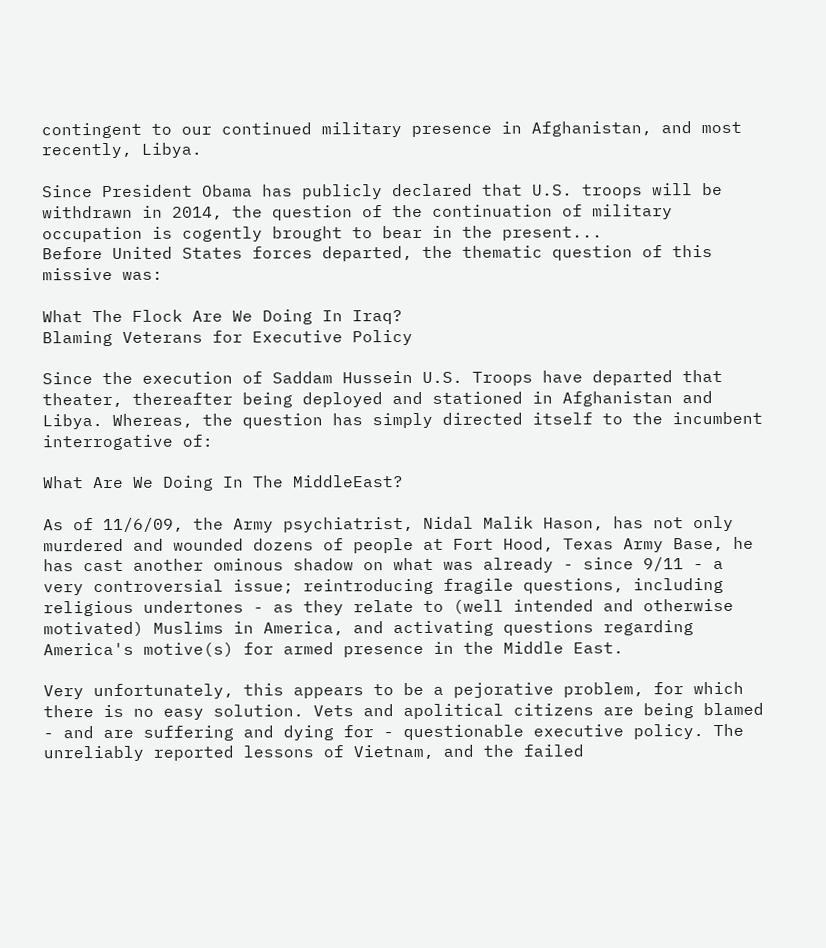contingent to our continued military presence in Afghanistan, and most recently, Libya.

Since President Obama has publicly declared that U.S. troops will be withdrawn in 2014, the question of the continuation of military occupation is cogently brought to bear in the present...
Before United States forces departed, the thematic question of this missive was:

What The Flock Are We Doing In Iraq?
Blaming Veterans for Executive Policy

Since the execution of Saddam Hussein U.S. Troops have departed that theater, thereafter being deployed and stationed in Afghanistan and Libya. Whereas, the question has simply directed itself to the incumbent interrogative of:

What Are We Doing In The MiddleEast?

As of 11/6/09, the Army psychiatrist, Nidal Malik Hason, has not only murdered and wounded dozens of people at Fort Hood, Texas Army Base, he has cast another ominous shadow on what was already - since 9/11 - a very controversial issue; reintroducing fragile questions, including religious undertones - as they relate to (well intended and otherwise motivated) Muslims in America, and activating questions regarding America's motive(s) for armed presence in the Middle East.

Very unfortunately, this appears to be a pejorative problem, for which there is no easy solution. Vets and apolitical citizens are being blamed - and are suffering and dying for - questionable executive policy. The unreliably reported lessons of Vietnam, and the failed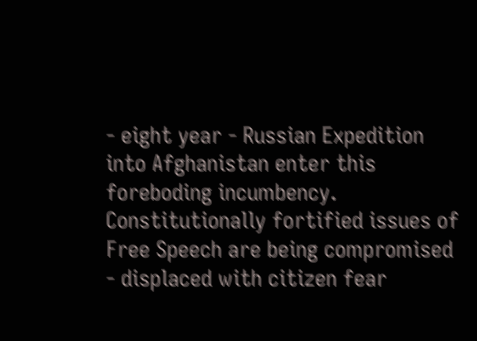- eight year - Russian Expedition into Afghanistan enter this foreboding incumbency. Constitutionally fortified issues of Free Speech are being compromised - displaced with citizen fear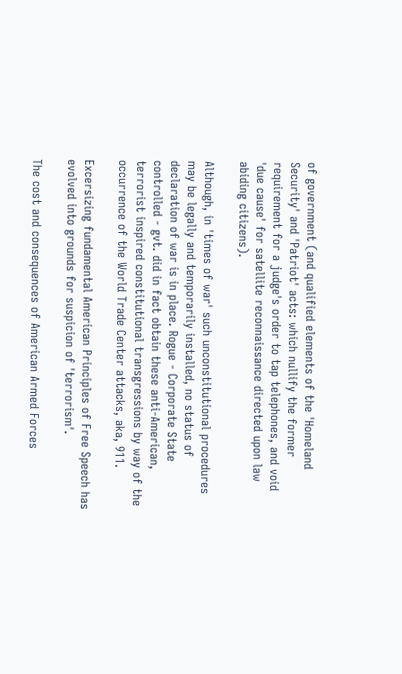of government (and qualified elements of the 'Homeland Security' and 'Patriot' acts: which nullify the former requirement for a judge's order to tap telephones, and void 'due cause' for satellite reconnaissance directed upon law abiding citizens).

Although, in 'times of war' such unconstitutional procedures may be legally and temporarily installed, no status of declaration of war is in place. Rogue - Corporate State controlled - gvt. did in fact obtain these anti-American, terrorist inspired constitutional transgressions by way of the occurrence of the World Trade Center attacks, aka, 911.

Excersizing fundamental American Principles of Free Speech has evolved into grounds for suspicion of 'terrorism'.

The cost and consequences of American Armed Forces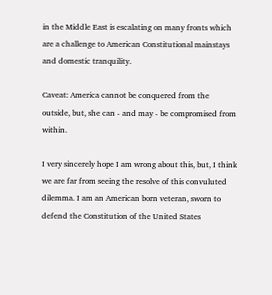in the Middle East is escalating on many fronts which are a challenge to American Constitutional mainstays and domestic tranquility.

Caveat: America cannot be conquered from the outside, but, she can - and may - be compromised from within.

I very sincerely hope I am wrong about this, but, I think we are far from seeing the resolve of this convuluted dilemma. I am an American born veteran, sworn to defend the Constitution of the United States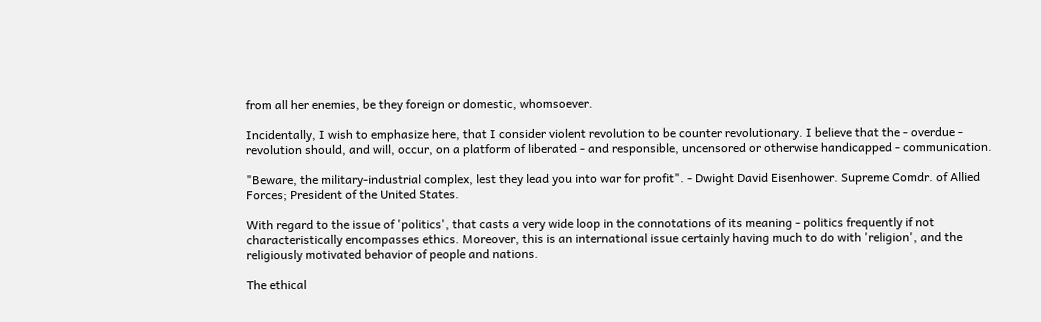from all her enemies, be they foreign or domestic, whomsoever.

Incidentally, I wish to emphasize here, that I consider violent revolution to be counter revolutionary. I believe that the - overdue - revolution should, and will, occur, on a platform of liberated - and responsible, uncensored or otherwise handicapped - communication.

"Beware, the military-industrial complex, lest they lead you into war for profit". - Dwight David Eisenhower. Supreme Comdr. of Allied Forces; President of the United States.

With regard to the issue of 'politics', that casts a very wide loop in the connotations of its meaning - politics frequently if not characteristically encompasses ethics. Moreover, this is an international issue certainly having much to do with 'religion', and the religiously motivated behavior of people and nations.

The ethical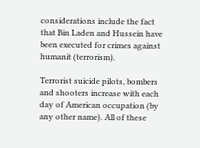considerations include the fact that Bin Laden and Hussein have been executed for crimes against humanit (terrorism).

Terrorist suicide pilots, bombers and shooters increase with each day of American occupation (by any other name). All of these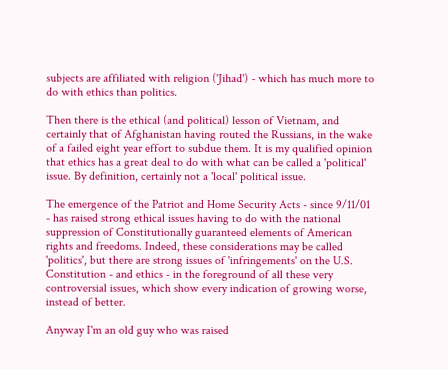subjects are affiliated with religion ('Jihad') - which has much more to do with ethics than politics.

Then there is the ethical (and political) lesson of Vietnam, and certainly that of Afghanistan having routed the Russians, in the wake of a failed eight year effort to subdue them. It is my qualified opinion that ethics has a great deal to do with what can be called a 'political' issue. By definition, certainly not a 'local' political issue.

The emergence of the Patriot and Home Security Acts - since 9/11/01 - has raised strong ethical issues having to do with the national suppression of Constitutionally guaranteed elements of American rights and freedoms. Indeed, these considerations may be called 'politics', but there are strong issues of 'infringements' on the U.S. Constitution - and ethics - in the foreground of all these very controversial issues, which show every indication of growing worse, instead of better.

Anyway I'm an old guy who was raised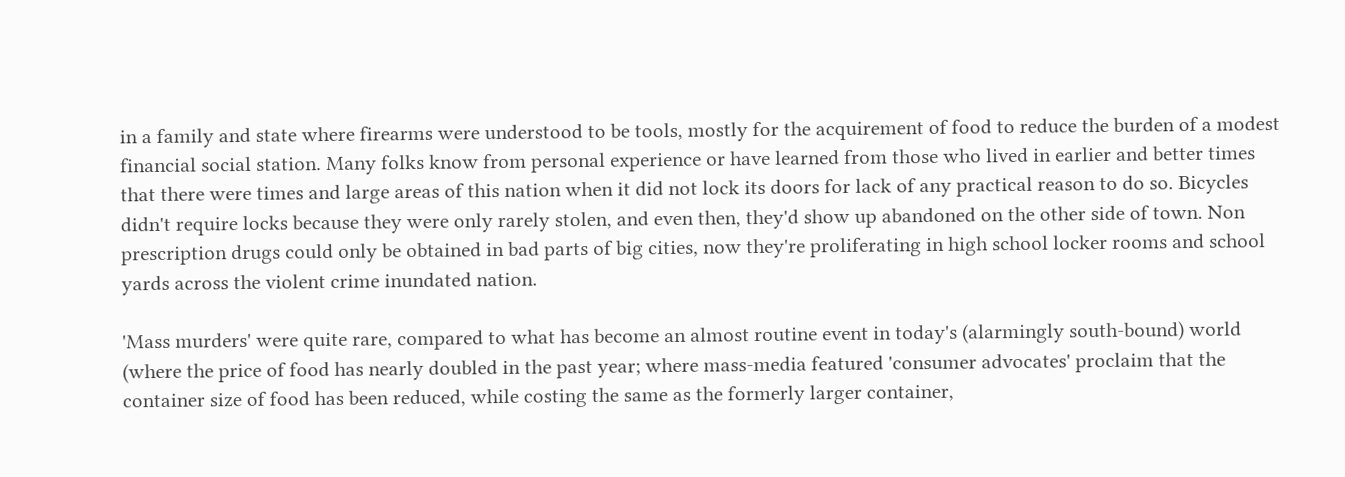in a family and state where firearms were understood to be tools, mostly for the acquirement of food to reduce the burden of a modest financial social station. Many folks know from personal experience or have learned from those who lived in earlier and better times that there were times and large areas of this nation when it did not lock its doors for lack of any practical reason to do so. Bicycles didn't require locks because they were only rarely stolen, and even then, they'd show up abandoned on the other side of town. Non prescription drugs could only be obtained in bad parts of big cities, now they're proliferating in high school locker rooms and school yards across the violent crime inundated nation.

'Mass murders' were quite rare, compared to what has become an almost routine event in today's (alarmingly south-bound) world (where the price of food has nearly doubled in the past year; where mass-media featured 'consumer advocates' proclaim that the container size of food has been reduced, while costing the same as the formerly larger container,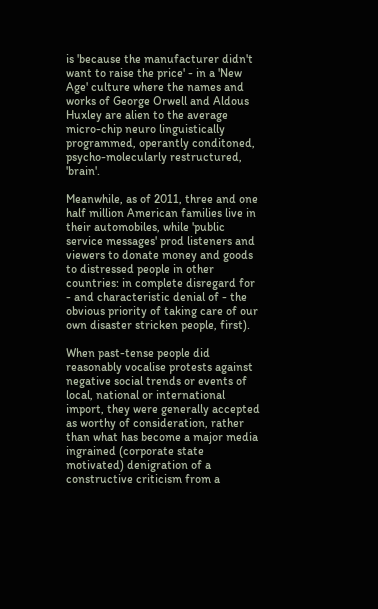is 'because the manufacturer didn't want to raise the price' - in a 'New Age' culture where the names and works of George Orwell and Aldous Huxley are alien to the average micro-chip neuro linguistically programmed, operantly conditoned, psycho-molecularly restructured, 'brain'.

Meanwhile, as of 2011, three and one half million American families live in their automobiles, while 'public service messages' prod listeners and viewers to donate money and goods to distressed people in other countries: in complete disregard for - and characteristic denial of - the obvious priority of taking care of our own disaster stricken people, first).

When past-tense people did reasonably vocalise protests against negative social trends or events of local, national or international import, they were generally accepted as worthy of consideration, rather than what has become a major media ingrained (corporate state motivated) denigration of a constructive criticism from a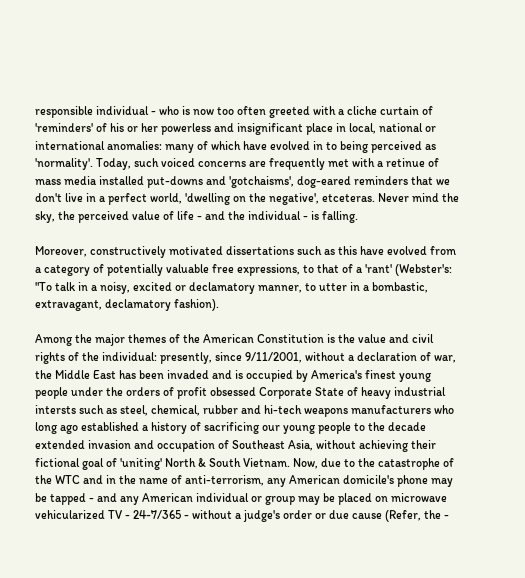responsible individual - who is now too often greeted with a cliche curtain of 'reminders' of his or her powerless and insignificant place in local, national or international anomalies: many of which have evolved in to being perceived as 'normality'. Today, such voiced concerns are frequently met with a retinue of mass media installed put-downs and 'gotchaisms', dog-eared reminders that we don't live in a perfect world, 'dwelling on the negative', etceteras. Never mind the sky, the perceived value of life - and the individual - is falling.

Moreover, constructively motivated dissertations such as this have evolved from a category of potentially valuable free expressions, to that of a 'rant' (Webster's: "To talk in a noisy, excited or declamatory manner, to utter in a bombastic, extravagant, declamatory fashion).

Among the major themes of the American Constitution is the value and civil rights of the individual: presently, since 9/11/2001, without a declaration of war, the Middle East has been invaded and is occupied by America's finest young people under the orders of profit obsessed Corporate State of heavy industrial intersts such as steel, chemical, rubber and hi-tech weapons manufacturers who long ago established a history of sacrificing our young people to the decade extended invasion and occupation of Southeast Asia, without achieving their fictional goal of 'uniting' North & South Vietnam. Now, due to the catastrophe of the WTC and in the name of anti-terrorism, any American domicile's phone may be tapped - and any American individual or group may be placed on microwave vehicularized TV - 24-7/365 - without a judge's order or due cause (Refer, the -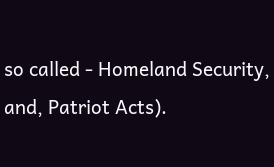so called - Homeland Security, and, Patriot Acts).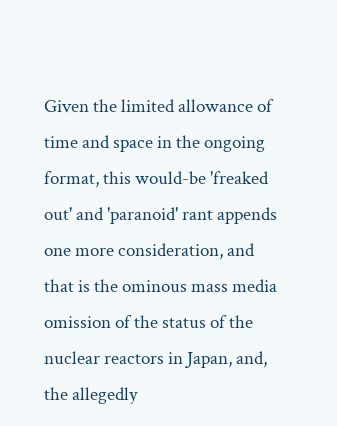Given the limited allowance of time and space in the ongoing format, this would-be 'freaked out' and 'paranoid' rant appends one more consideration, and that is the ominous mass media omission of the status of the nuclear reactors in Japan, and, the allegedly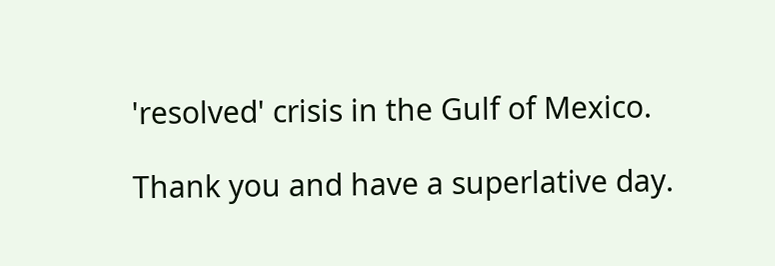'resolved' crisis in the Gulf of Mexico.

Thank you and have a superlative day.